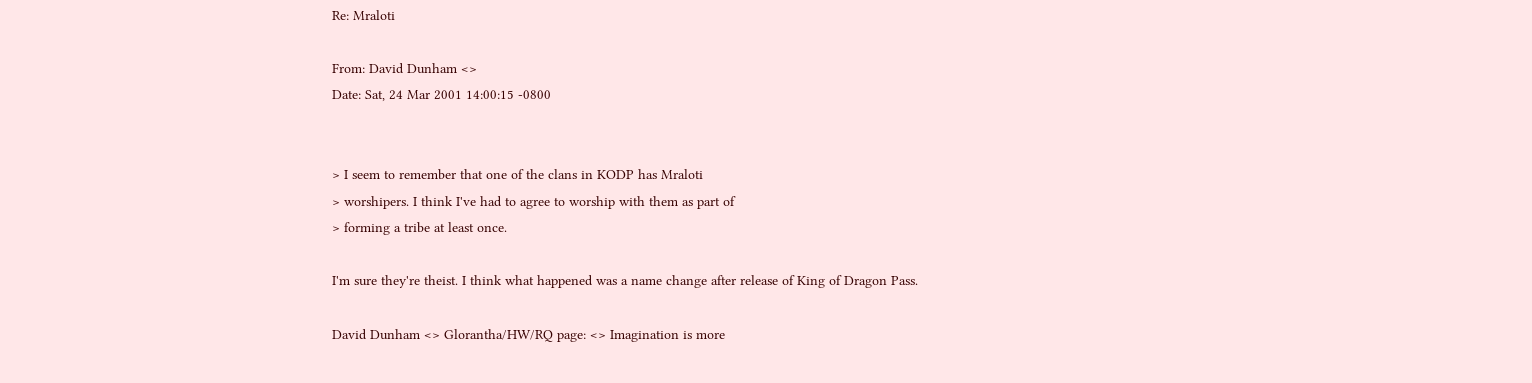Re: Mraloti

From: David Dunham <>
Date: Sat, 24 Mar 2001 14:00:15 -0800


> I seem to remember that one of the clans in KODP has Mraloti
> worshipers. I think I've had to agree to worship with them as part of
> forming a tribe at least once.

I'm sure they're theist. I think what happened was a name change after release of King of Dragon Pass.

David Dunham <> Glorantha/HW/RQ page: <> Imagination is more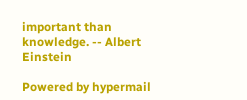important than knowledge. -- Albert Einstein

Powered by hypermail